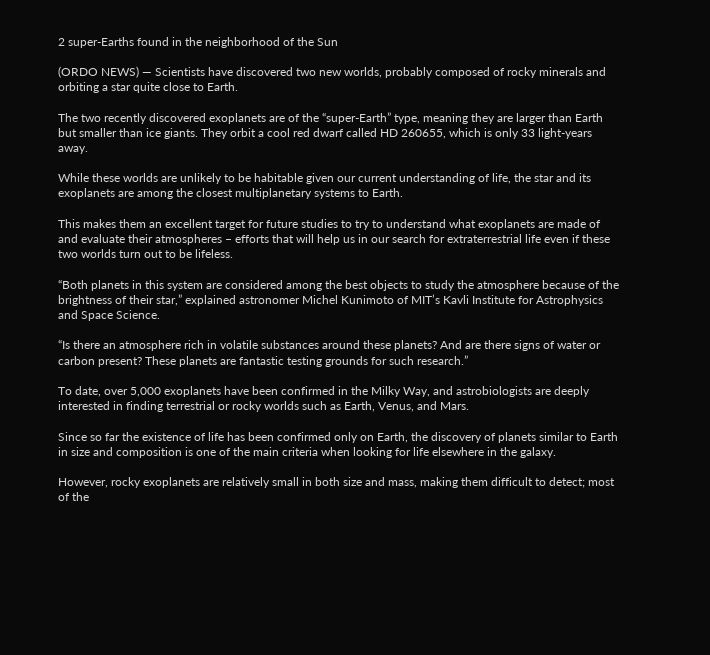2 super-Earths found in the neighborhood of the Sun

(ORDO NEWS) — Scientists have discovered two new worlds, probably composed of rocky minerals and orbiting a star quite close to Earth.

The two recently discovered exoplanets are of the “super-Earth” type, meaning they are larger than Earth but smaller than ice giants. They orbit a cool red dwarf called HD 260655, which is only 33 light-years away.

While these worlds are unlikely to be habitable given our current understanding of life, the star and its exoplanets are among the closest multiplanetary systems to Earth.

This makes them an excellent target for future studies to try to understand what exoplanets are made of and evaluate their atmospheres – efforts that will help us in our search for extraterrestrial life even if these two worlds turn out to be lifeless.

“Both planets in this system are considered among the best objects to study the atmosphere because of the brightness of their star,” explained astronomer Michel Kunimoto of MIT’s Kavli Institute for Astrophysics and Space Science.

“Is there an atmosphere rich in volatile substances around these planets? And are there signs of water or carbon present? These planets are fantastic testing grounds for such research.”

To date, over 5,000 exoplanets have been confirmed in the Milky Way, and astrobiologists are deeply interested in finding terrestrial or rocky worlds such as Earth, Venus, and Mars.

Since so far the existence of life has been confirmed only on Earth, the discovery of planets similar to Earth in size and composition is one of the main criteria when looking for life elsewhere in the galaxy.

However, rocky exoplanets are relatively small in both size and mass, making them difficult to detect; most of the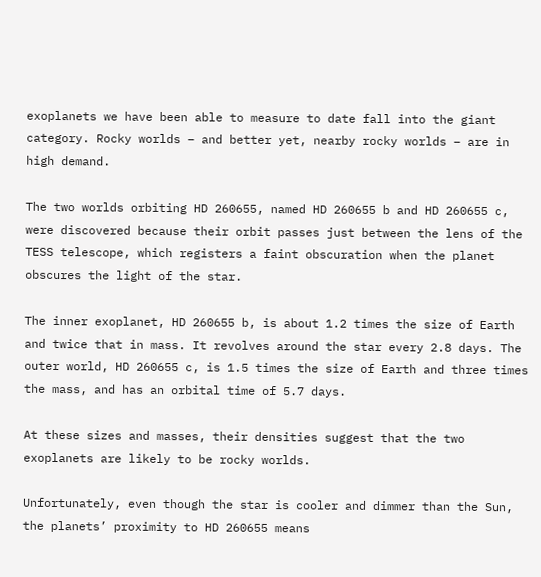exoplanets we have been able to measure to date fall into the giant category. Rocky worlds – and better yet, nearby rocky worlds – are in high demand.

The two worlds orbiting HD 260655, named HD 260655 b and HD 260655 c, were discovered because their orbit passes just between the lens of the TESS telescope, which registers a faint obscuration when the planet obscures the light of the star.

The inner exoplanet, HD 260655 b, is about 1.2 times the size of Earth and twice that in mass. It revolves around the star every 2.8 days. The outer world, HD 260655 c, is 1.5 times the size of Earth and three times the mass, and has an orbital time of 5.7 days.

At these sizes and masses, their densities suggest that the two exoplanets are likely to be rocky worlds.

Unfortunately, even though the star is cooler and dimmer than the Sun, the planets’ proximity to HD 260655 means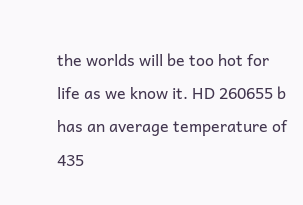the worlds will be too hot for life as we know it. HD 260655 b has an average temperature of 435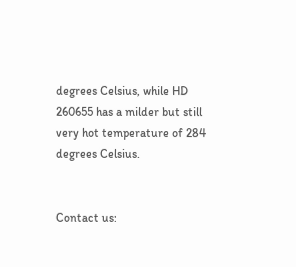degrees Celsius, while HD 260655 has a milder but still very hot temperature of 284 degrees Celsius.


Contact us: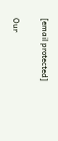[email protected]

Our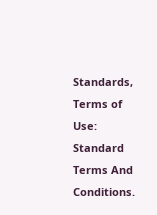Standards, Terms of Use: Standard Terms And Conditions.